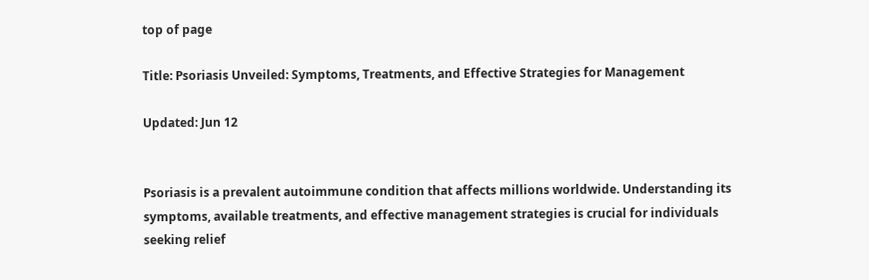top of page

Title: Psoriasis Unveiled: Symptoms, Treatments, and Effective Strategies for Management

Updated: Jun 12


Psoriasis is a prevalent autoimmune condition that affects millions worldwide. Understanding its symptoms, available treatments, and effective management strategies is crucial for individuals seeking relief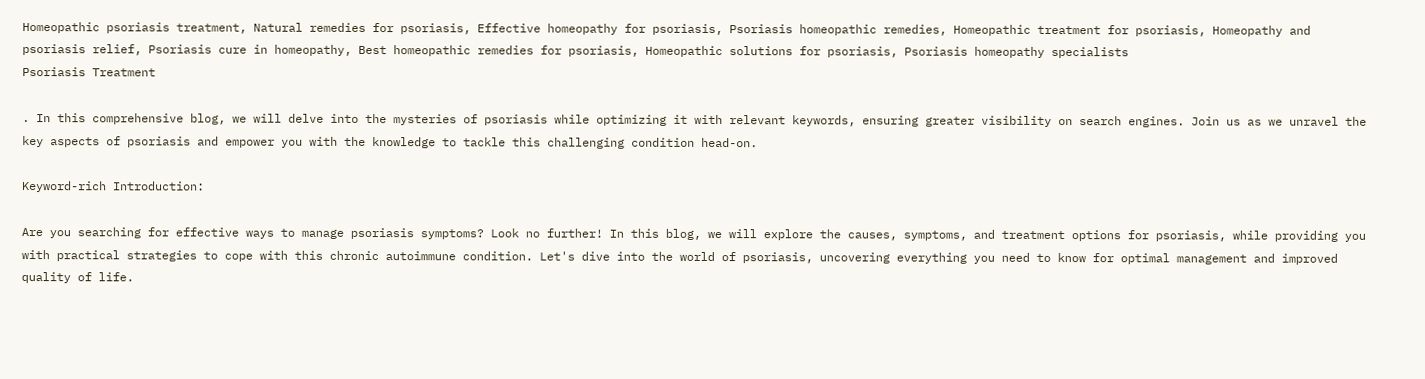Homeopathic psoriasis treatment, Natural remedies for psoriasis, Effective homeopathy for psoriasis, Psoriasis homeopathic remedies, Homeopathic treatment for psoriasis, Homeopathy and psoriasis relief, Psoriasis cure in homeopathy, Best homeopathic remedies for psoriasis, Homeopathic solutions for psoriasis, Psoriasis homeopathy specialists
Psoriasis Treatment

. In this comprehensive blog, we will delve into the mysteries of psoriasis while optimizing it with relevant keywords, ensuring greater visibility on search engines. Join us as we unravel the key aspects of psoriasis and empower you with the knowledge to tackle this challenging condition head-on.

Keyword-rich Introduction:

Are you searching for effective ways to manage psoriasis symptoms? Look no further! In this blog, we will explore the causes, symptoms, and treatment options for psoriasis, while providing you with practical strategies to cope with this chronic autoimmune condition. Let's dive into the world of psoriasis, uncovering everything you need to know for optimal management and improved quality of life.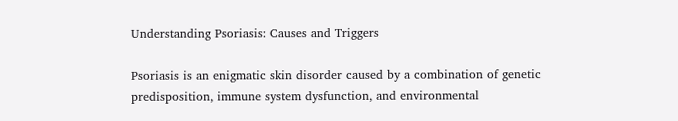Understanding Psoriasis: Causes and Triggers

Psoriasis is an enigmatic skin disorder caused by a combination of genetic predisposition, immune system dysfunction, and environmental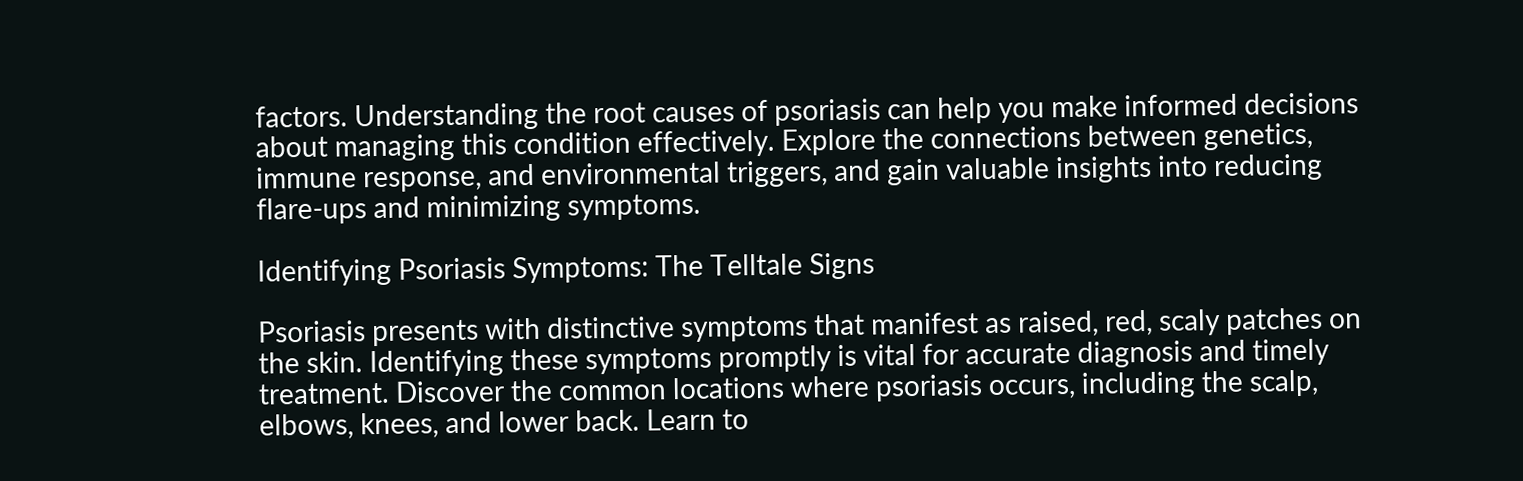factors. Understanding the root causes of psoriasis can help you make informed decisions about managing this condition effectively. Explore the connections between genetics, immune response, and environmental triggers, and gain valuable insights into reducing flare-ups and minimizing symptoms.

Identifying Psoriasis Symptoms: The Telltale Signs

Psoriasis presents with distinctive symptoms that manifest as raised, red, scaly patches on the skin. Identifying these symptoms promptly is vital for accurate diagnosis and timely treatment. Discover the common locations where psoriasis occurs, including the scalp, elbows, knees, and lower back. Learn to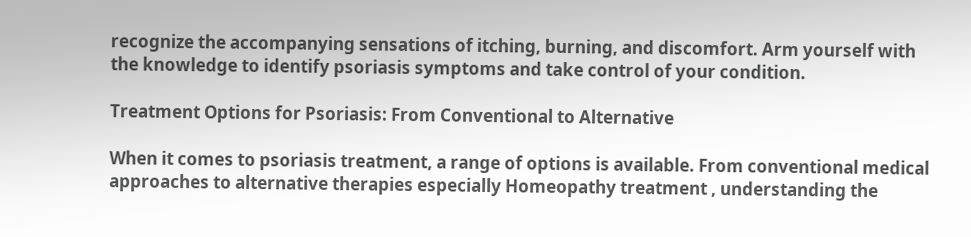recognize the accompanying sensations of itching, burning, and discomfort. Arm yourself with the knowledge to identify psoriasis symptoms and take control of your condition.

Treatment Options for Psoriasis: From Conventional to Alternative

When it comes to psoriasis treatment, a range of options is available. From conventional medical approaches to alternative therapies especially Homeopathy treatment , understanding the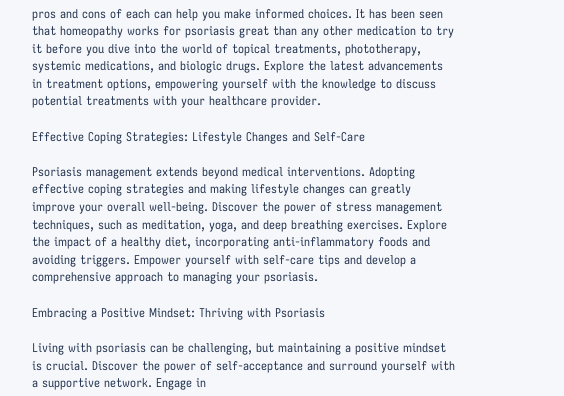pros and cons of each can help you make informed choices. It has been seen that homeopathy works for psoriasis great than any other medication to try it before you dive into the world of topical treatments, phototherapy, systemic medications, and biologic drugs. Explore the latest advancements in treatment options, empowering yourself with the knowledge to discuss potential treatments with your healthcare provider.

Effective Coping Strategies: Lifestyle Changes and Self-Care

Psoriasis management extends beyond medical interventions. Adopting effective coping strategies and making lifestyle changes can greatly improve your overall well-being. Discover the power of stress management techniques, such as meditation, yoga, and deep breathing exercises. Explore the impact of a healthy diet, incorporating anti-inflammatory foods and avoiding triggers. Empower yourself with self-care tips and develop a comprehensive approach to managing your psoriasis.

Embracing a Positive Mindset: Thriving with Psoriasis

Living with psoriasis can be challenging, but maintaining a positive mindset is crucial. Discover the power of self-acceptance and surround yourself with a supportive network. Engage in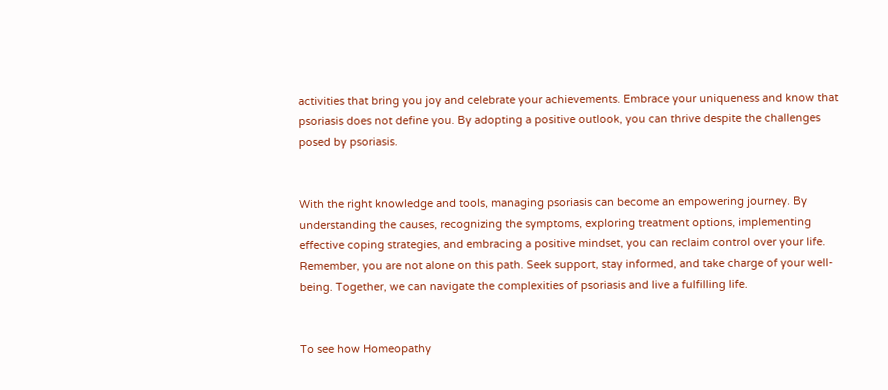activities that bring you joy and celebrate your achievements. Embrace your uniqueness and know that psoriasis does not define you. By adopting a positive outlook, you can thrive despite the challenges posed by psoriasis.


With the right knowledge and tools, managing psoriasis can become an empowering journey. By understanding the causes, recognizing the symptoms, exploring treatment options, implementing effective coping strategies, and embracing a positive mindset, you can reclaim control over your life. Remember, you are not alone on this path. Seek support, stay informed, and take charge of your well-being. Together, we can navigate the complexities of psoriasis and live a fulfilling life.


To see how Homeopathy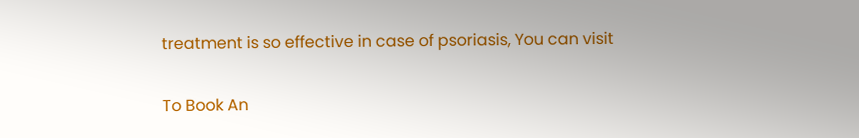treatment is so effective in case of psoriasis, You can visit

To Book An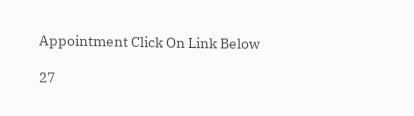Appointment Click On Link Below

27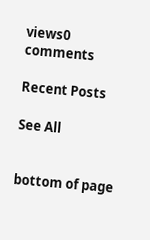views0 comments

Recent Posts

See All


bottom of page